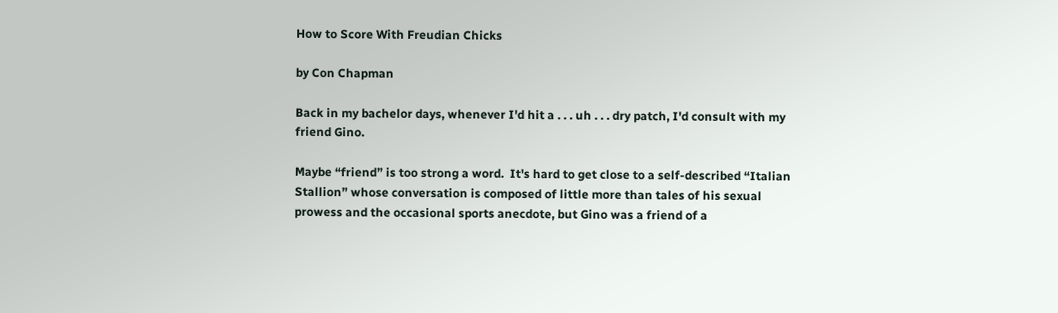How to Score With Freudian Chicks

by Con Chapman

Back in my bachelor days, whenever I'd hit a . . . uh . . . dry patch, I'd consult with my friend Gino.

Maybe “friend” is too strong a word.  It's hard to get close to a self-described “Italian Stallion” whose conversation is composed of little more than tales of his sexual prowess and the occasional sports anecdote, but Gino was a friend of a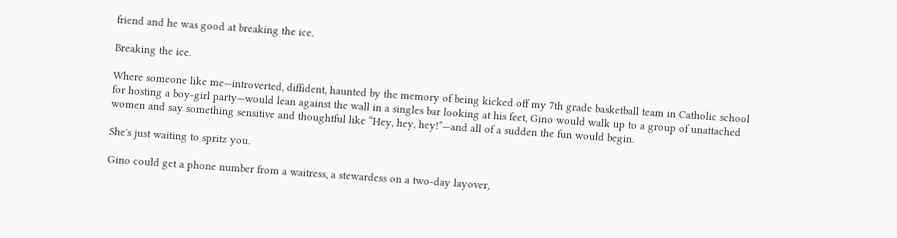friend and he was good at breaking the ice.

Breaking the ice.

Where someone like me—introverted, diffident, haunted by the memory of being kicked off my 7th grade basketball team in Catholic school for hosting a boy-girl party—would lean against the wall in a singles bar looking at his feet, Gino would walk up to a group of unattached women and say something sensitive and thoughtful like “Hey, hey, hey!”—and all of a sudden the fun would begin.

She's just waiting to spritz you.

Gino could get a phone number from a waitress, a stewardess on a two-day layover,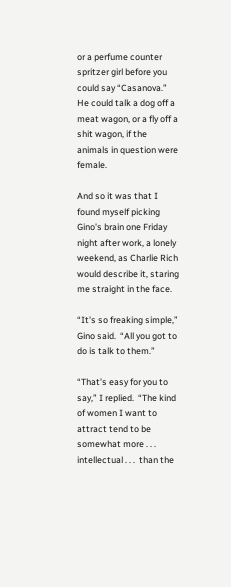or a perfume counter spritzer girl before you could say “Casanova.”  He could talk a dog off a meat wagon, or a fly off a shit wagon, if the animals in question were female.

And so it was that I found myself picking Gino's brain one Friday night after work, a lonely weekend, as Charlie Rich would describe it, staring me straight in the face.

“It's so freaking simple,” Gino said.  “All you got to do is talk to them.”

“That's easy for you to say,” I replied.  “The kind of women I want to attract tend to be somewhat more . . . intellectual . . .  than the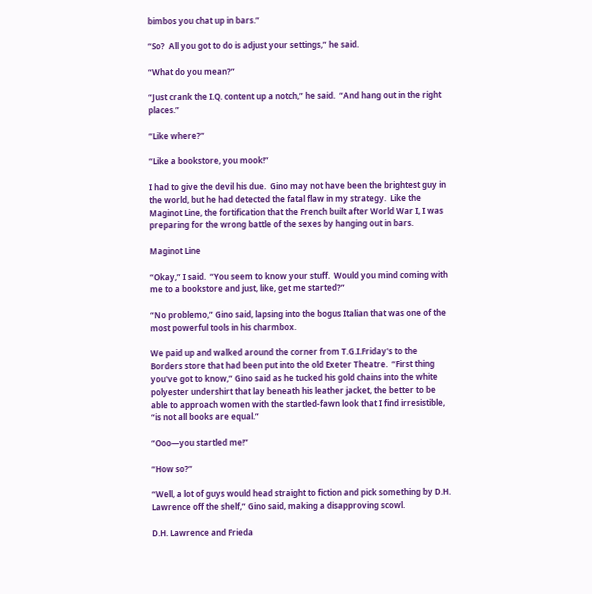bimbos you chat up in bars.”

“So?  All you got to do is adjust your settings,” he said.

“What do you mean?”

“Just crank the I.Q. content up a notch,” he said.  “And hang out in the right places.”

“Like where?”

“Like a bookstore, you mook!”

I had to give the devil his due.  Gino may not have been the brightest guy in the world, but he had detected the fatal flaw in my strategy.  Like the Maginot Line, the fortification that the French built after World War I, I was preparing for the wrong battle of the sexes by hanging out in bars.

Maginot Line

“Okay,” I said.  “You seem to know your stuff.  Would you mind coming with me to a bookstore and just, like, get me started?”

“No problemo,” Gino said, lapsing into the bogus Italian that was one of the most powerful tools in his charmbox.

We paid up and walked around the corner from T.G.I.Friday's to the Borders store that had been put into the old Exeter Theatre.  “First thing you've got to know,” Gino said as he tucked his gold chains into the white polyester undershirt that lay beneath his leather jacket, the better to be able to approach women with the startled-fawn look that I find irresistible, “is not all books are equal.”

“Ooo—you startled me!”

“How so?”

“Well, a lot of guys would head straight to fiction and pick something by D.H. Lawrence off the shelf,” Gino said, making a disapproving scowl.

D.H. Lawrence and Frieda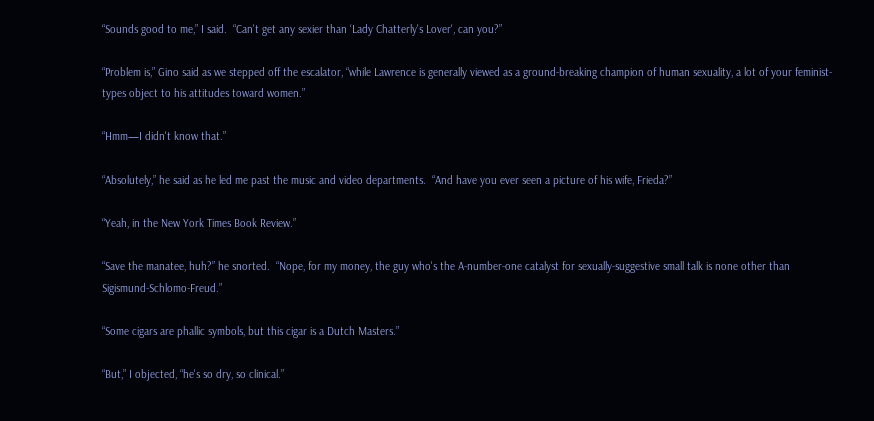“Sounds good to me,” I said.  “Can't get any sexier than ‘Lady Chatterly's Lover', can you?”

“Problem is,” Gino said as we stepped off the escalator, “while Lawrence is generally viewed as a ground-breaking champion of human sexuality, a lot of your feminist-types object to his attitudes toward women.”

“Hmm—I didn't know that.”

“Absolutely,” he said as he led me past the music and video departments.  “And have you ever seen a picture of his wife, Frieda?”

“Yeah, in the New York Times Book Review.”

“Save the manatee, huh?” he snorted.  “Nope, for my money, the guy who's the A-number-one catalyst for sexually-suggestive small talk is none other than Sigismund-Schlomo-Freud.”

“Some cigars are phallic symbols, but this cigar is a Dutch Masters.”

“But,” I objected, “he's so dry, so clinical.”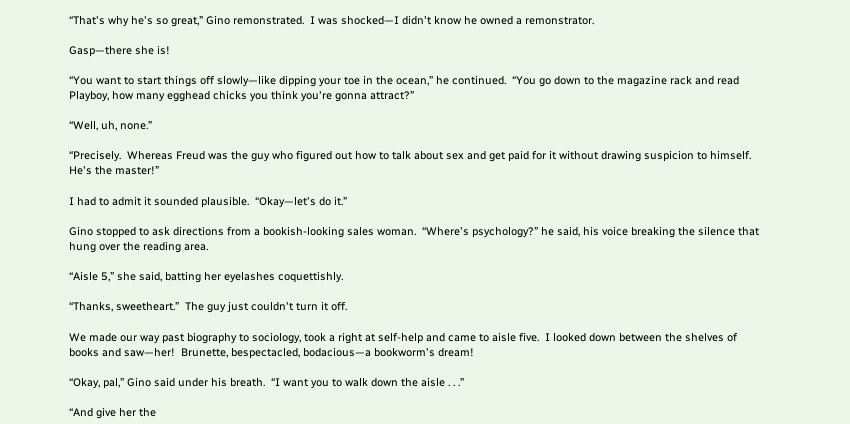“That's why he's so great,” Gino remonstrated.  I was shocked—I didn't know he owned a remonstrator.

Gasp—there she is!

“You want to start things off slowly—like dipping your toe in the ocean,” he continued.  “You go down to the magazine rack and read Playboy, how many egghead chicks you think you're gonna attract?”

“Well, uh, none.”

“Precisely.  Whereas Freud was the guy who figured out how to talk about sex and get paid for it without drawing suspicion to himself.  He's the master!”

I had to admit it sounded plausible.  “Okay—let's do it.”

Gino stopped to ask directions from a bookish-looking sales woman.  “Where's psychology?” he said, his voice breaking the silence that hung over the reading area.

“Aisle 5,” she said, batting her eyelashes coquettishly.

“Thanks, sweetheart.”  The guy just couldn't turn it off.

We made our way past biography to sociology, took a right at self-help and came to aisle five.  I looked down between the shelves of books and saw—her!  Brunette, bespectacled, bodacious—a bookworm's dream!

“Okay, pal,” Gino said under his breath.  “I want you to walk down the aisle . . .”

“And give her the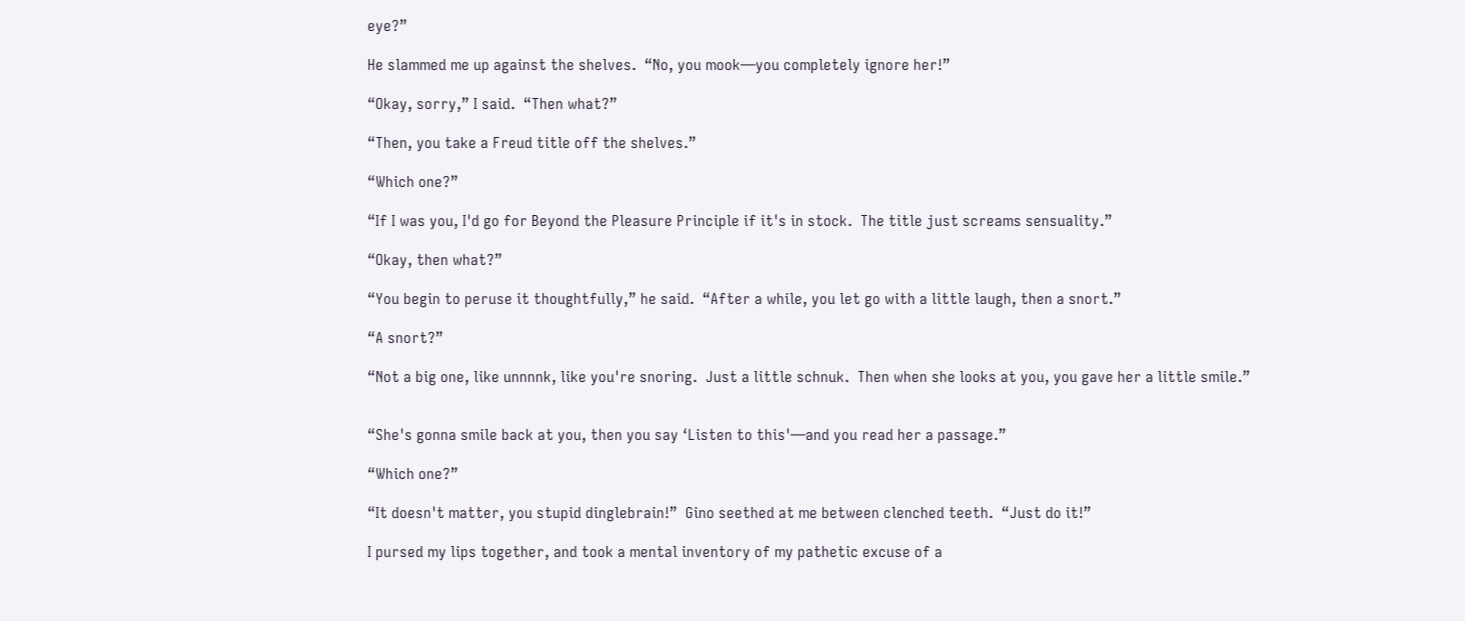eye?”

He slammed me up against the shelves.  “No, you mook—you completely ignore her!”

“Okay, sorry,” I said.  “Then what?”

“Then, you take a Freud title off the shelves.”

“Which one?”

“If I was you, I'd go for Beyond the Pleasure Principle if it's in stock.  The title just screams sensuality.”

“Okay, then what?”

“You begin to peruse it thoughtfully,” he said.  “After a while, you let go with a little laugh, then a snort.”

“A snort?”

“Not a big one, like unnnnk, like you're snoring.  Just a little schnuk.  Then when she looks at you, you gave her a little smile.”


“She's gonna smile back at you, then you say ‘Listen to this'—and you read her a passage.”

“Which one?”

“It doesn't matter, you stupid dinglebrain!”  Gino seethed at me between clenched teeth.  “Just do it!”

I pursed my lips together, and took a mental inventory of my pathetic excuse of a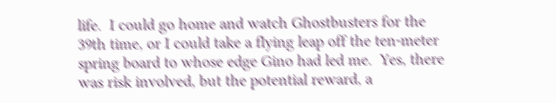life.  I could go home and watch Ghostbusters for the 39th time, or I could take a flying leap off the ten-meter spring board to whose edge Gino had led me.  Yes, there was risk involved, but the potential reward, a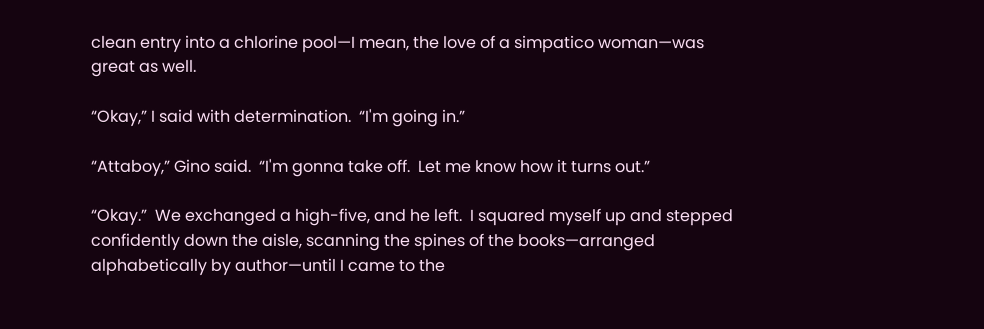clean entry into a chlorine pool—I mean, the love of a simpatico woman—was great as well.

“Okay,” I said with determination.  “I'm going in.”

“Attaboy,” Gino said.  “I'm gonna take off.  Let me know how it turns out.”

“Okay.”  We exchanged a high-five, and he left.  I squared myself up and stepped confidently down the aisle, scanning the spines of the books—arranged alphabetically by author—until I came to the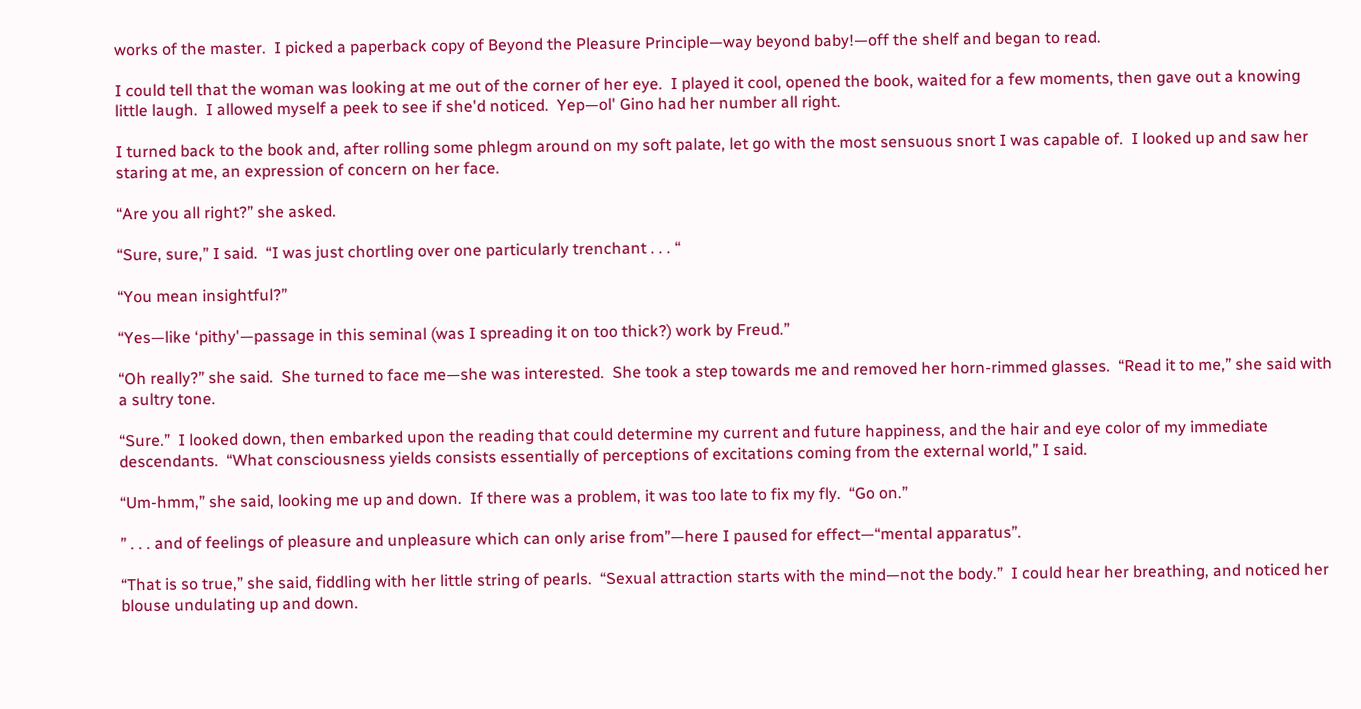works of the master.  I picked a paperback copy of Beyond the Pleasure Principle—way beyond baby!—off the shelf and began to read.

I could tell that the woman was looking at me out of the corner of her eye.  I played it cool, opened the book, waited for a few moments, then gave out a knowing little laugh.  I allowed myself a peek to see if she'd noticed.  Yep—ol' Gino had her number all right.

I turned back to the book and, after rolling some phlegm around on my soft palate, let go with the most sensuous snort I was capable of.  I looked up and saw her staring at me, an expression of concern on her face.

“Are you all right?” she asked.

“Sure, sure,” I said.  “I was just chortling over one particularly trenchant . . . “

“You mean insightful?”

“Yes—like ‘pithy'—passage in this seminal (was I spreading it on too thick?) work by Freud.”

“Oh really?” she said.  She turned to face me—she was interested.  She took a step towards me and removed her horn-rimmed glasses.  “Read it to me,” she said with a sultry tone.

“Sure.”  I looked down, then embarked upon the reading that could determine my current and future happiness, and the hair and eye color of my immediate descendants.  “What consciousness yields consists essentially of perceptions of excitations coming from the external world,” I said.

“Um-hmm,” she said, looking me up and down.  If there was a problem, it was too late to fix my fly.  “Go on.”

” . . . and of feelings of pleasure and unpleasure which can only arise from”—here I paused for effect—“mental apparatus”.

“That is so true,” she said, fiddling with her little string of pearls.  “Sexual attraction starts with the mind—not the body.”  I could hear her breathing, and noticed her blouse undulating up and down.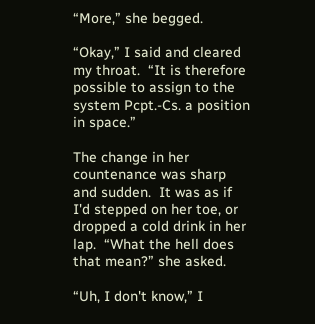“More,” she begged.

“Okay,” I said and cleared my throat.  “It is therefore possible to assign to the system Pcpt.-Cs. a position in space.”

The change in her countenance was sharp and sudden.  It was as if I'd stepped on her toe, or dropped a cold drink in her lap.  “What the hell does that mean?” she asked.

“Uh, I don't know,” I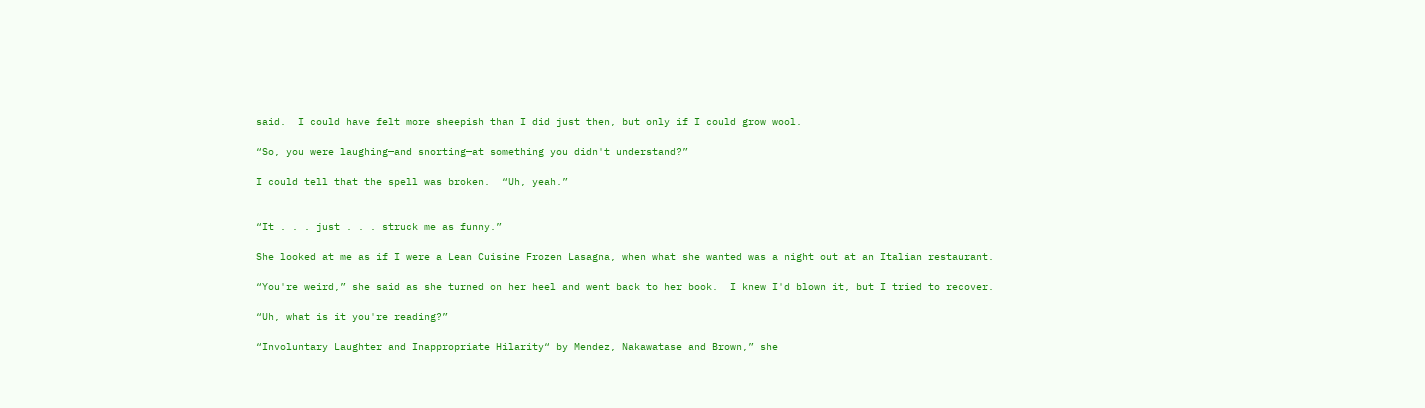said.  I could have felt more sheepish than I did just then, but only if I could grow wool.

“So, you were laughing—and snorting—at something you didn't understand?”

I could tell that the spell was broken.  “Uh, yeah.”


“It . . . just . . . struck me as funny.”

She looked at me as if I were a Lean Cuisine Frozen Lasagna, when what she wanted was a night out at an Italian restaurant.

“You're weird,” she said as she turned on her heel and went back to her book.  I knew I'd blown it, but I tried to recover.

“Uh, what is it you're reading?”

“Involuntary Laughter and Inappropriate Hilarity“ by Mendez, Nakawatase and Brown,” she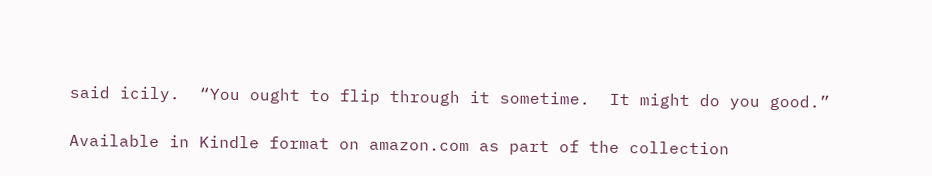said icily.  “You ought to flip through it sometime.  It might do you good.”

Available in Kindle format on amazon.com as part of the collection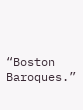“Boston Baroques.”